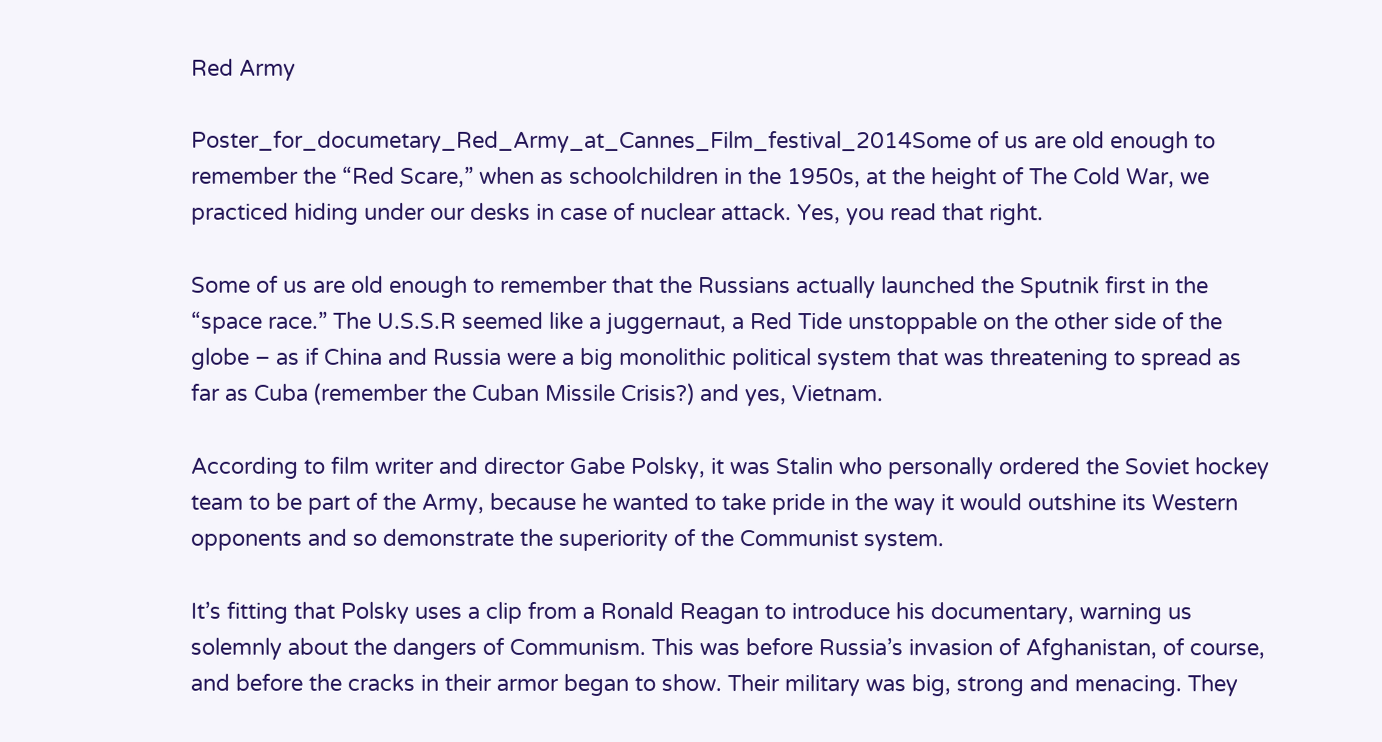Red Army

Poster_for_documetary_Red_Army_at_Cannes_Film_festival_2014Some of us are old enough to remember the “Red Scare,” when as schoolchildren in the 1950s, at the height of The Cold War, we practiced hiding under our desks in case of nuclear attack. Yes, you read that right.

Some of us are old enough to remember that the Russians actually launched the Sputnik first in the “space race.” The U.S.S.R seemed like a juggernaut, a Red Tide unstoppable on the other side of the globe – as if China and Russia were a big monolithic political system that was threatening to spread as far as Cuba (remember the Cuban Missile Crisis?) and yes, Vietnam.

According to film writer and director Gabe Polsky, it was Stalin who personally ordered the Soviet hockey team to be part of the Army, because he wanted to take pride in the way it would outshine its Western opponents and so demonstrate the superiority of the Communist system.

It’s fitting that Polsky uses a clip from a Ronald Reagan to introduce his documentary, warning us solemnly about the dangers of Communism. This was before Russia’s invasion of Afghanistan, of course, and before the cracks in their armor began to show. Their military was big, strong and menacing. They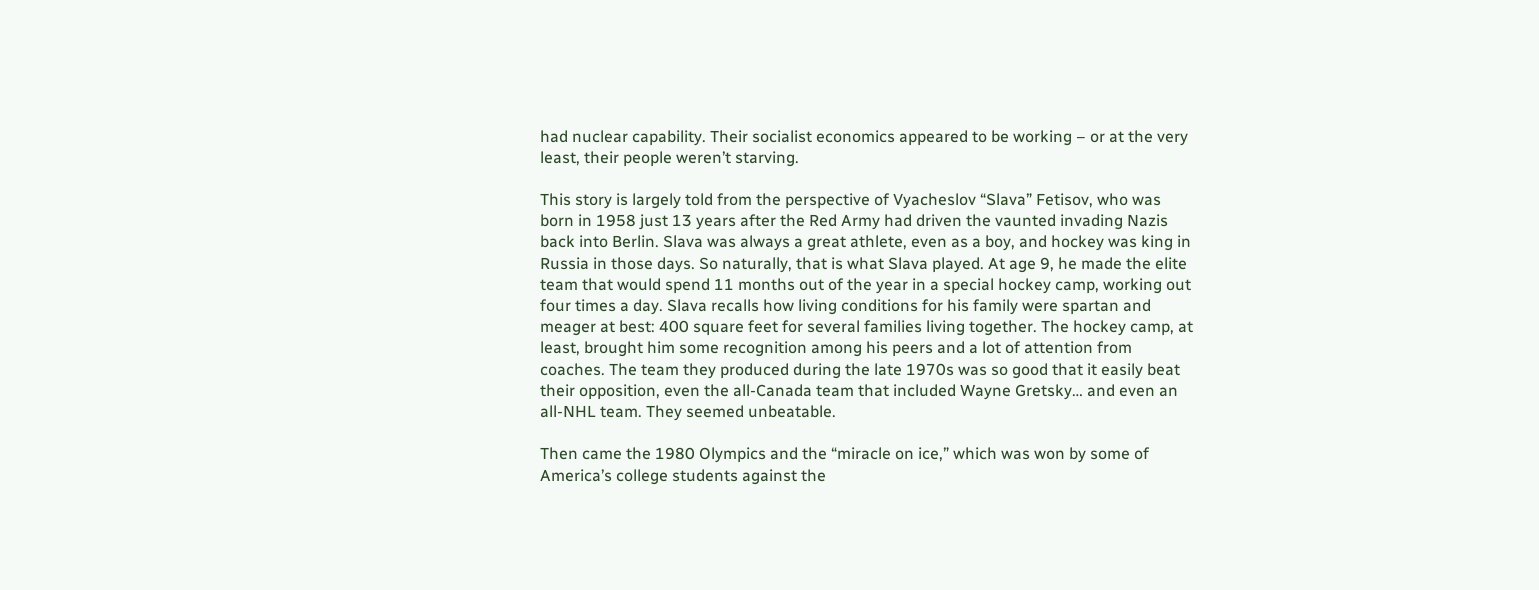had nuclear capability. Their socialist economics appeared to be working – or at the very least, their people weren’t starving.

This story is largely told from the perspective of Vyacheslov “Slava” Fetisov, who was born in 1958 just 13 years after the Red Army had driven the vaunted invading Nazis back into Berlin. Slava was always a great athlete, even as a boy, and hockey was king in Russia in those days. So naturally, that is what Slava played. At age 9, he made the elite team that would spend 11 months out of the year in a special hockey camp, working out four times a day. Slava recalls how living conditions for his family were spartan and meager at best: 400 square feet for several families living together. The hockey camp, at least, brought him some recognition among his peers and a lot of attention from coaches. The team they produced during the late 1970s was so good that it easily beat their opposition, even the all-Canada team that included Wayne Gretsky… and even an all-NHL team. They seemed unbeatable.

Then came the 1980 Olympics and the “miracle on ice,” which was won by some of America’s college students against the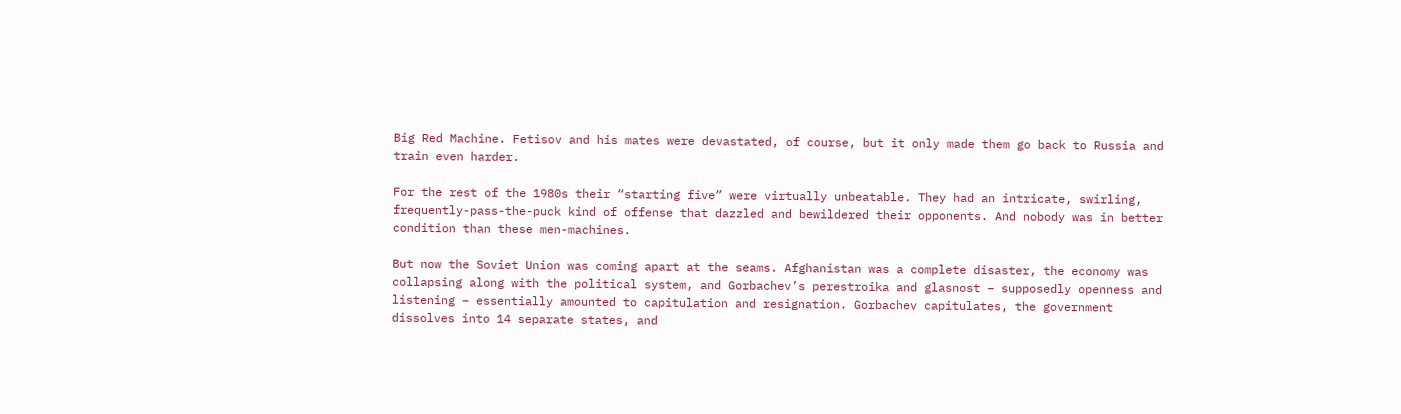Big Red Machine. Fetisov and his mates were devastated, of course, but it only made them go back to Russia and train even harder.

For the rest of the 1980s their “starting five” were virtually unbeatable. They had an intricate, swirling, frequently-pass-the-puck kind of offense that dazzled and bewildered their opponents. And nobody was in better condition than these men-machines.

But now the Soviet Union was coming apart at the seams. Afghanistan was a complete disaster, the economy was collapsing along with the political system, and Gorbachev’s perestroika and glasnost – supposedly openness and listening – essentially amounted to capitulation and resignation. Gorbachev capitulates, the government dissolves into 14 separate states, and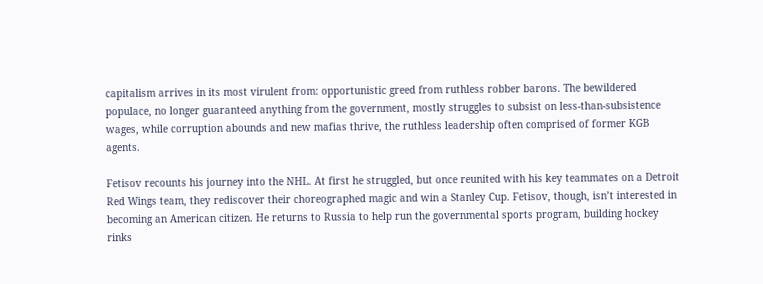capitalism arrives in its most virulent from: opportunistic greed from ruthless robber barons. The bewildered populace, no longer guaranteed anything from the government, mostly struggles to subsist on less-than-subsistence wages, while corruption abounds and new mafias thrive, the ruthless leadership often comprised of former KGB agents.

Fetisov recounts his journey into the NHL. At first he struggled, but once reunited with his key teammates on a Detroit Red Wings team, they rediscover their choreographed magic and win a Stanley Cup. Fetisov, though, isn’t interested in becoming an American citizen. He returns to Russia to help run the governmental sports program, building hockey rinks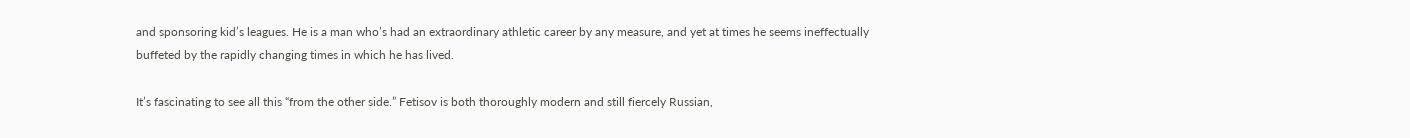and sponsoring kid’s leagues. He is a man who’s had an extraordinary athletic career by any measure, and yet at times he seems ineffectually buffeted by the rapidly changing times in which he has lived.

It’s fascinating to see all this “from the other side.” Fetisov is both thoroughly modern and still fiercely Russian,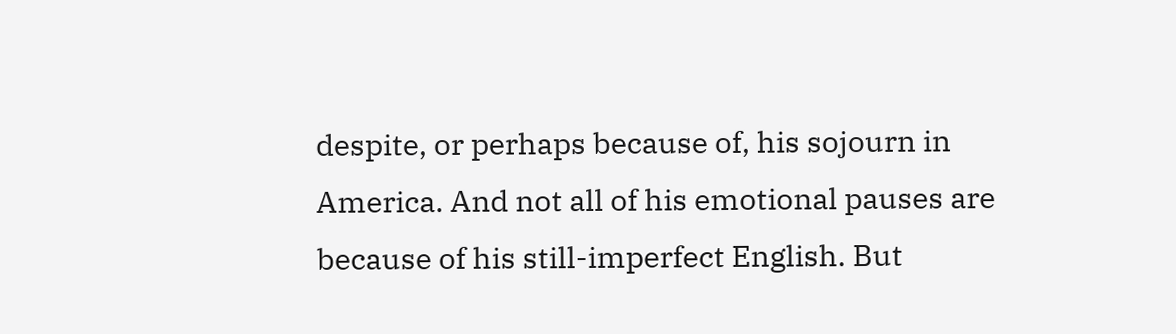despite, or perhaps because of, his sojourn in America. And not all of his emotional pauses are because of his still-imperfect English. But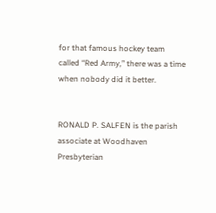for that famous hockey team called “Red Army,” there was a time when nobody did it better.


RONALD P. SALFEN is the parish associate at Woodhaven Presbyterian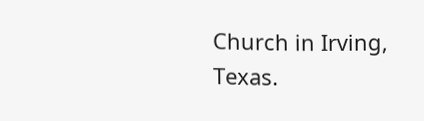Church in Irving, Texas.